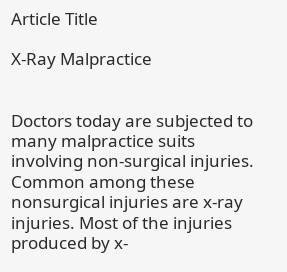Article Title

X-Ray Malpractice


Doctors today are subjected to many malpractice suits involving non-surgical injuries. Common among these nonsurgical injuries are x-ray injuries. Most of the injuries produced by x-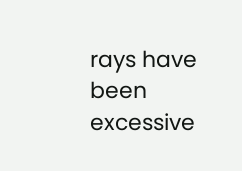rays have been excessive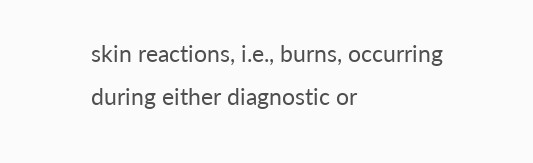skin reactions, i.e., burns, occurring during either diagnostic or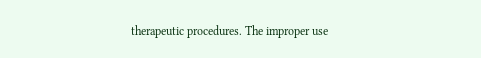therapeutic procedures. The improper use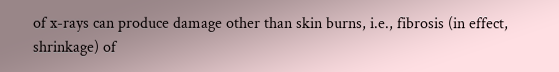of x-rays can produce damage other than skin burns, i.e., fibrosis (in effect, shrinkage) of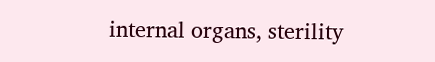internal organs, sterility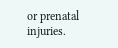or prenatal injuries.